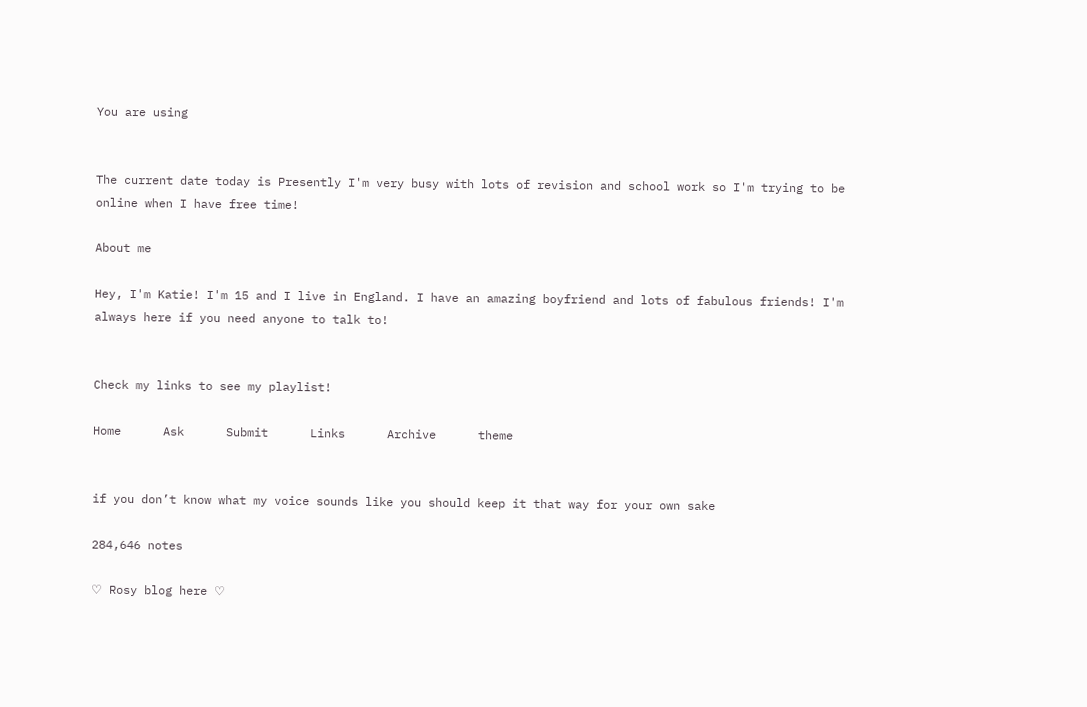You are using


The current date today is Presently I'm very busy with lots of revision and school work so I'm trying to be online when I have free time!

About me

Hey, I'm Katie! I'm 15 and I live in England. I have an amazing boyfriend and lots of fabulous friends! I'm always here if you need anyone to talk to!


Check my links to see my playlist!

Home      Ask      Submit      Links      Archive      theme


if you don’t know what my voice sounds like you should keep it that way for your own sake

284,646 notes

♡ Rosy blog here ♡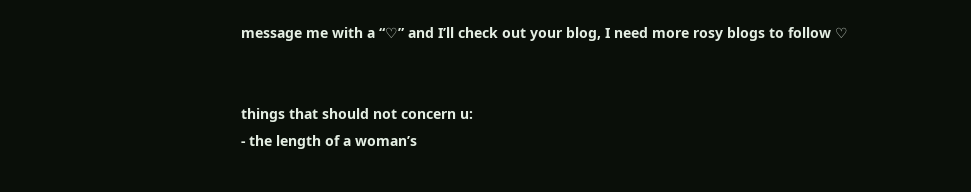message me with a “♡” and I’ll check out your blog, I need more rosy blogs to follow ♡


things that should not concern u:
- the length of a woman’s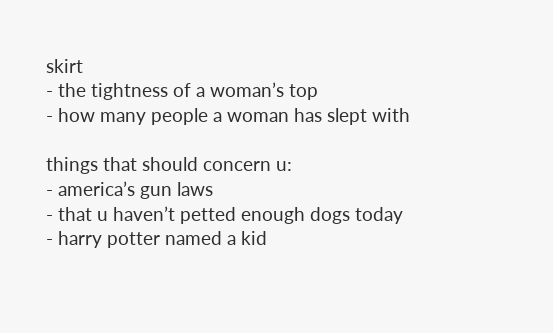skirt
- the tightness of a woman’s top
- how many people a woman has slept with

things that should concern u:
- america’s gun laws
- that u haven’t petted enough dogs today
- harry potter named a kid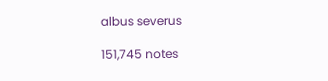albus severus

151,745 notes